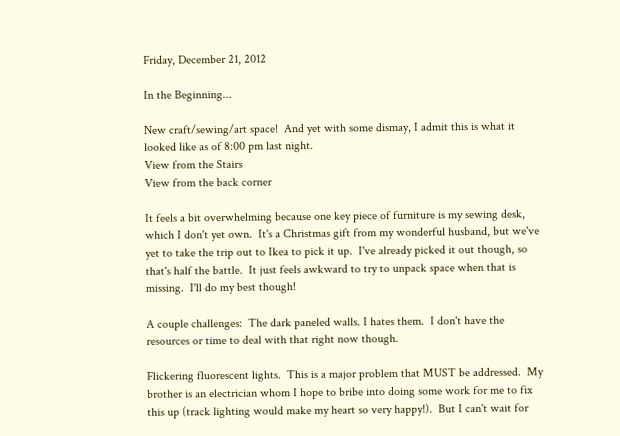Friday, December 21, 2012

In the Beginning...

New craft/sewing/art space!  And yet with some dismay, I admit this is what it looked like as of 8:00 pm last night.
View from the Stairs
View from the back corner

It feels a bit overwhelming because one key piece of furniture is my sewing desk, which I don't yet own.  It's a Christmas gift from my wonderful husband, but we've yet to take the trip out to Ikea to pick it up.  I've already picked it out though, so that's half the battle.  It just feels awkward to try to unpack space when that is missing.  I'll do my best though!

A couple challenges:  The dark paneled walls. I hates them.  I don't have the resources or time to deal with that right now though.

Flickering fluorescent lights.  This is a major problem that MUST be addressed.  My brother is an electrician whom I hope to bribe into doing some work for me to fix this up (track lighting would make my heart so very happy!).  But I can't wait for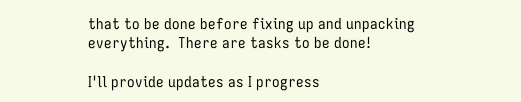that to be done before fixing up and unpacking everything.  There are tasks to be done!

I'll provide updates as I progress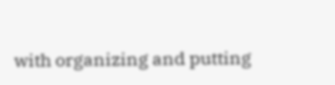with organizing and putting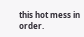this hot mess in order.